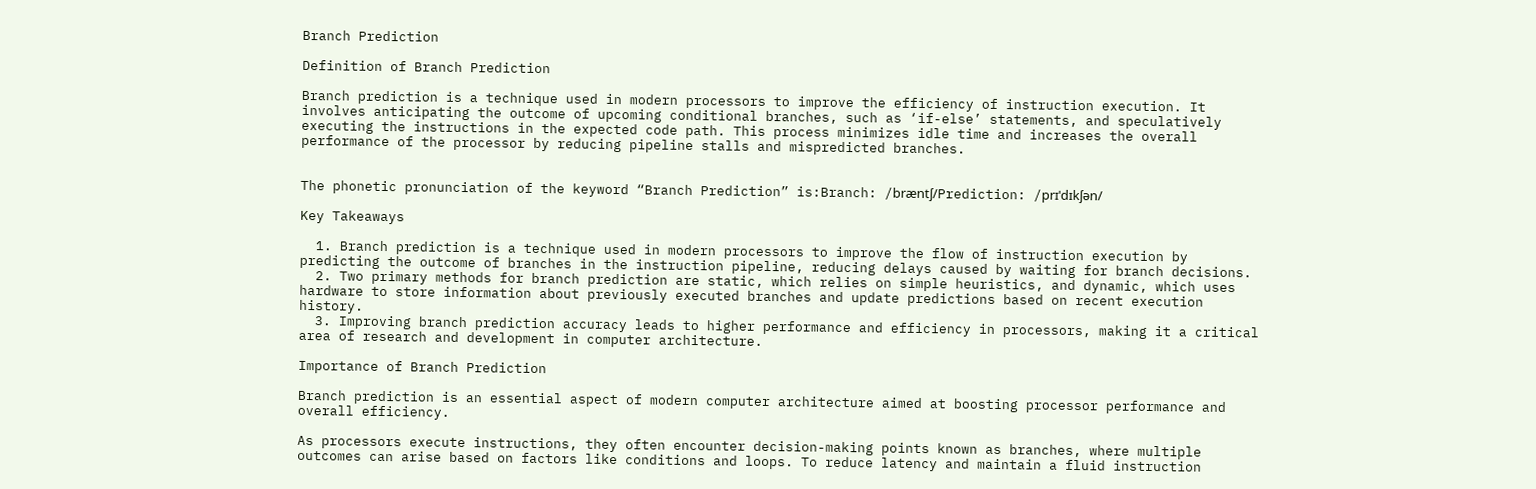Branch Prediction

Definition of Branch Prediction

Branch prediction is a technique used in modern processors to improve the efficiency of instruction execution. It involves anticipating the outcome of upcoming conditional branches, such as ‘if-else’ statements, and speculatively executing the instructions in the expected code path. This process minimizes idle time and increases the overall performance of the processor by reducing pipeline stalls and mispredicted branches.


The phonetic pronunciation of the keyword “Branch Prediction” is:Branch: /bræntʃ/Prediction: /prɪˈdɪkʃən/

Key Takeaways

  1. Branch prediction is a technique used in modern processors to improve the flow of instruction execution by predicting the outcome of branches in the instruction pipeline, reducing delays caused by waiting for branch decisions.
  2. Two primary methods for branch prediction are static, which relies on simple heuristics, and dynamic, which uses hardware to store information about previously executed branches and update predictions based on recent execution history.
  3. Improving branch prediction accuracy leads to higher performance and efficiency in processors, making it a critical area of research and development in computer architecture.

Importance of Branch Prediction

Branch prediction is an essential aspect of modern computer architecture aimed at boosting processor performance and overall efficiency.

As processors execute instructions, they often encounter decision-making points known as branches, where multiple outcomes can arise based on factors like conditions and loops. To reduce latency and maintain a fluid instruction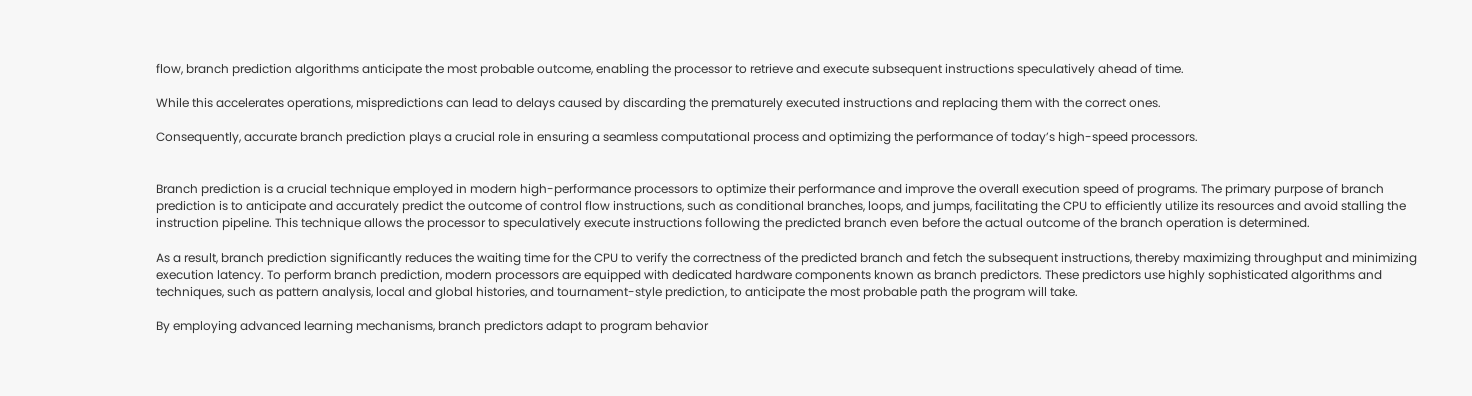flow, branch prediction algorithms anticipate the most probable outcome, enabling the processor to retrieve and execute subsequent instructions speculatively ahead of time.

While this accelerates operations, mispredictions can lead to delays caused by discarding the prematurely executed instructions and replacing them with the correct ones.

Consequently, accurate branch prediction plays a crucial role in ensuring a seamless computational process and optimizing the performance of today’s high-speed processors.


Branch prediction is a crucial technique employed in modern high-performance processors to optimize their performance and improve the overall execution speed of programs. The primary purpose of branch prediction is to anticipate and accurately predict the outcome of control flow instructions, such as conditional branches, loops, and jumps, facilitating the CPU to efficiently utilize its resources and avoid stalling the instruction pipeline. This technique allows the processor to speculatively execute instructions following the predicted branch even before the actual outcome of the branch operation is determined.

As a result, branch prediction significantly reduces the waiting time for the CPU to verify the correctness of the predicted branch and fetch the subsequent instructions, thereby maximizing throughput and minimizing execution latency. To perform branch prediction, modern processors are equipped with dedicated hardware components known as branch predictors. These predictors use highly sophisticated algorithms and techniques, such as pattern analysis, local and global histories, and tournament-style prediction, to anticipate the most probable path the program will take.

By employing advanced learning mechanisms, branch predictors adapt to program behavior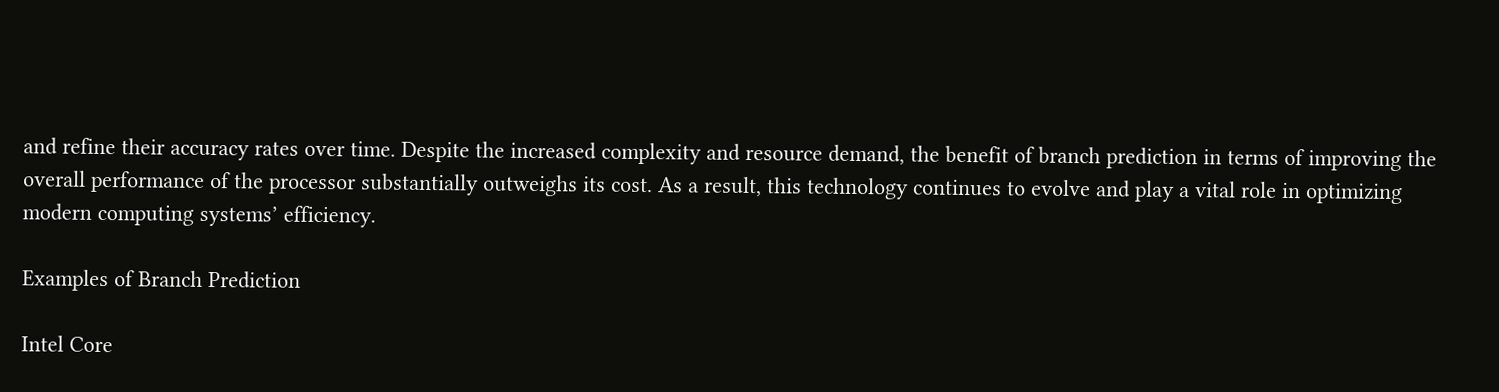and refine their accuracy rates over time. Despite the increased complexity and resource demand, the benefit of branch prediction in terms of improving the overall performance of the processor substantially outweighs its cost. As a result, this technology continues to evolve and play a vital role in optimizing modern computing systems’ efficiency.

Examples of Branch Prediction

Intel Core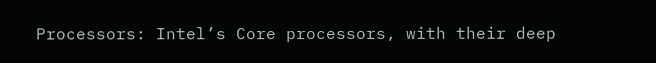Processors: Intel’s Core processors, with their deep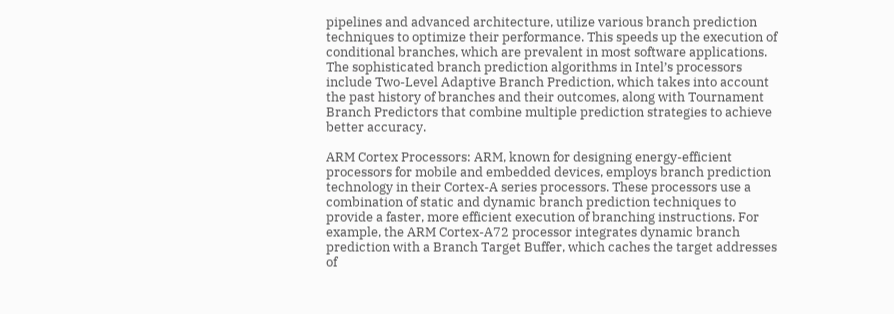pipelines and advanced architecture, utilize various branch prediction techniques to optimize their performance. This speeds up the execution of conditional branches, which are prevalent in most software applications. The sophisticated branch prediction algorithms in Intel’s processors include Two-Level Adaptive Branch Prediction, which takes into account the past history of branches and their outcomes, along with Tournament Branch Predictors that combine multiple prediction strategies to achieve better accuracy.

ARM Cortex Processors: ARM, known for designing energy-efficient processors for mobile and embedded devices, employs branch prediction technology in their Cortex-A series processors. These processors use a combination of static and dynamic branch prediction techniques to provide a faster, more efficient execution of branching instructions. For example, the ARM Cortex-A72 processor integrates dynamic branch prediction with a Branch Target Buffer, which caches the target addresses of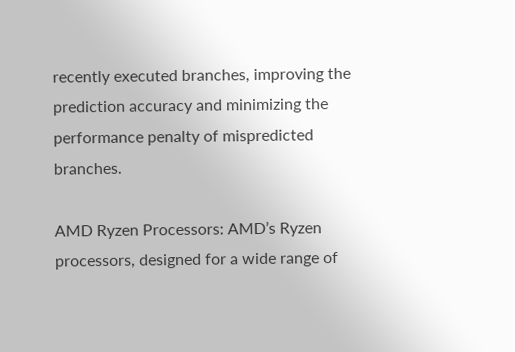recently executed branches, improving the prediction accuracy and minimizing the performance penalty of mispredicted branches.

AMD Ryzen Processors: AMD’s Ryzen processors, designed for a wide range of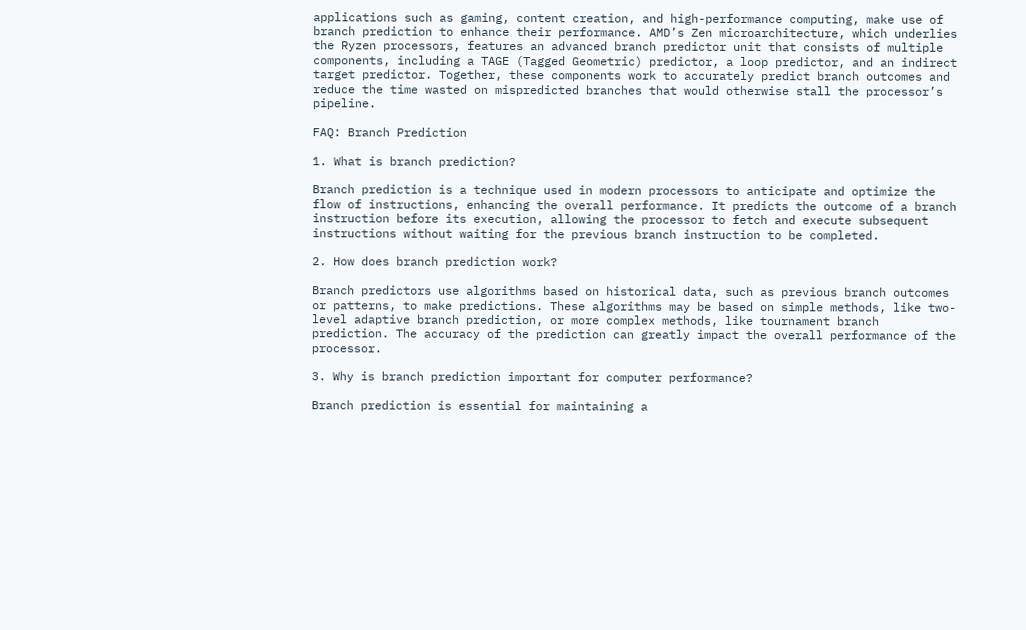applications such as gaming, content creation, and high-performance computing, make use of branch prediction to enhance their performance. AMD’s Zen microarchitecture, which underlies the Ryzen processors, features an advanced branch predictor unit that consists of multiple components, including a TAGE (Tagged Geometric) predictor, a loop predictor, and an indirect target predictor. Together, these components work to accurately predict branch outcomes and reduce the time wasted on mispredicted branches that would otherwise stall the processor’s pipeline.

FAQ: Branch Prediction

1. What is branch prediction?

Branch prediction is a technique used in modern processors to anticipate and optimize the flow of instructions, enhancing the overall performance. It predicts the outcome of a branch instruction before its execution, allowing the processor to fetch and execute subsequent instructions without waiting for the previous branch instruction to be completed.

2. How does branch prediction work?

Branch predictors use algorithms based on historical data, such as previous branch outcomes or patterns, to make predictions. These algorithms may be based on simple methods, like two-level adaptive branch prediction, or more complex methods, like tournament branch prediction. The accuracy of the prediction can greatly impact the overall performance of the processor.

3. Why is branch prediction important for computer performance?

Branch prediction is essential for maintaining a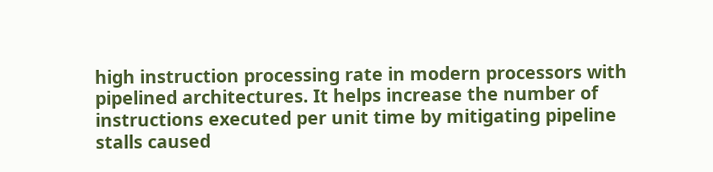high instruction processing rate in modern processors with pipelined architectures. It helps increase the number of instructions executed per unit time by mitigating pipeline stalls caused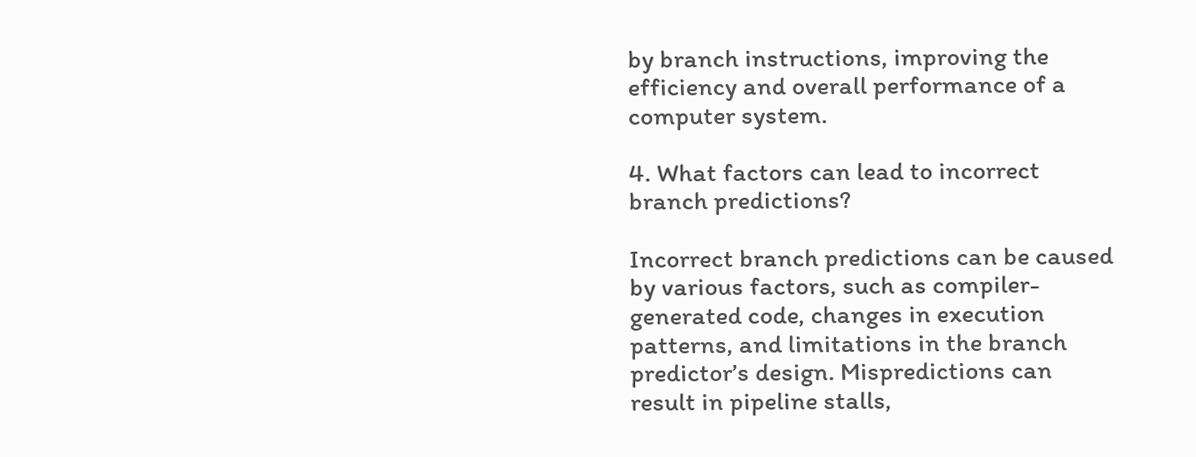by branch instructions, improving the efficiency and overall performance of a computer system.

4. What factors can lead to incorrect branch predictions?

Incorrect branch predictions can be caused by various factors, such as compiler-generated code, changes in execution patterns, and limitations in the branch predictor’s design. Mispredictions can result in pipeline stalls,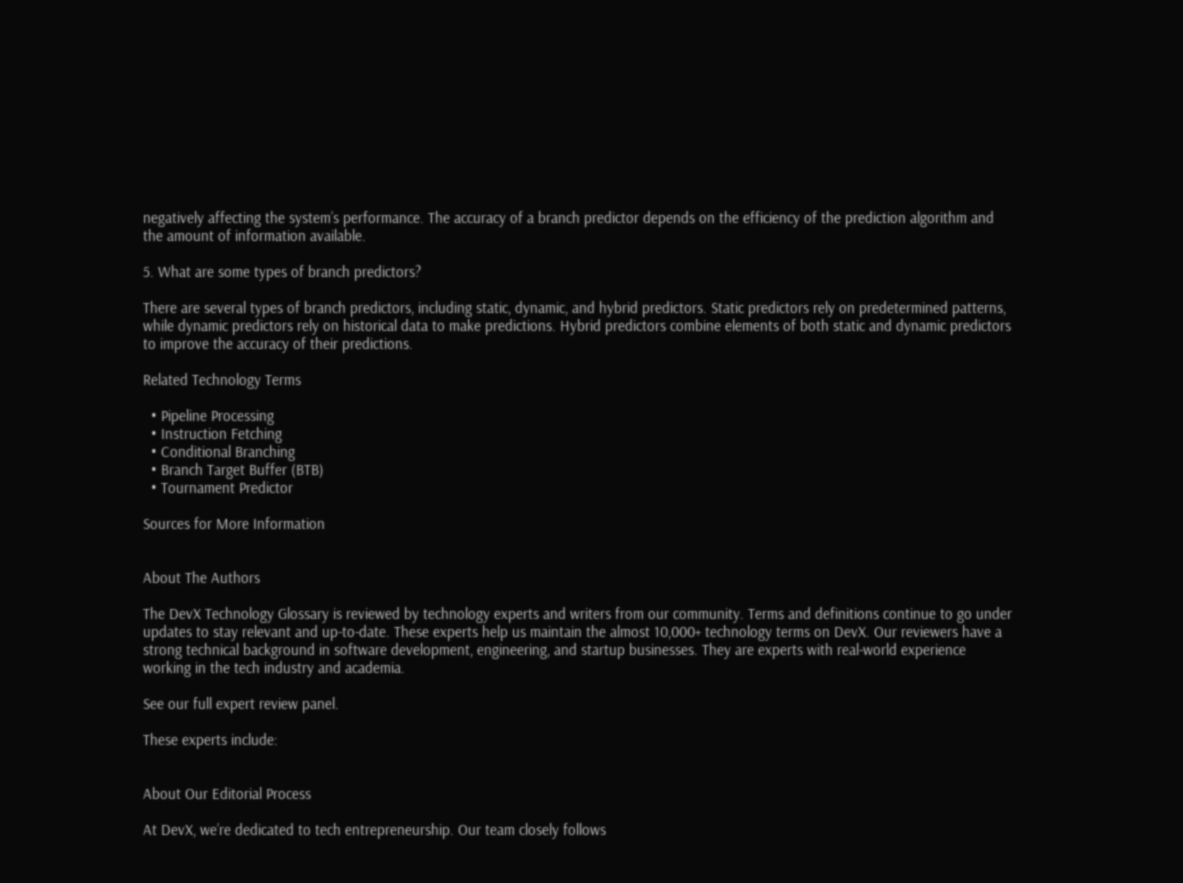negatively affecting the system’s performance. The accuracy of a branch predictor depends on the efficiency of the prediction algorithm and the amount of information available.

5. What are some types of branch predictors?

There are several types of branch predictors, including static, dynamic, and hybrid predictors. Static predictors rely on predetermined patterns, while dynamic predictors rely on historical data to make predictions. Hybrid predictors combine elements of both static and dynamic predictors to improve the accuracy of their predictions.

Related Technology Terms

  • Pipeline Processing
  • Instruction Fetching
  • Conditional Branching
  • Branch Target Buffer (BTB)
  • Tournament Predictor

Sources for More Information


About The Authors

The DevX Technology Glossary is reviewed by technology experts and writers from our community. Terms and definitions continue to go under updates to stay relevant and up-to-date. These experts help us maintain the almost 10,000+ technology terms on DevX. Our reviewers have a strong technical background in software development, engineering, and startup businesses. They are experts with real-world experience working in the tech industry and academia.

See our full expert review panel.

These experts include:


About Our Editorial Process

At DevX, we’re dedicated to tech entrepreneurship. Our team closely follows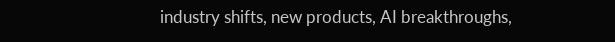industry shifts, new products, AI breakthroughs,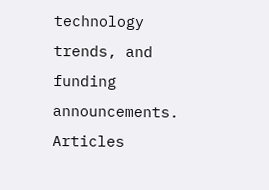technology trends, and funding announcements. Articles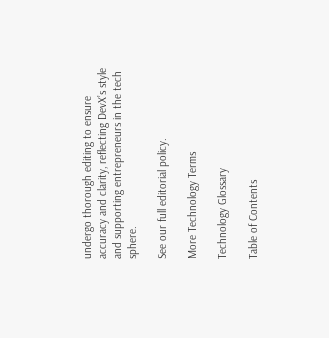undergo thorough editing to ensure accuracy and clarity, reflecting DevX’s style and supporting entrepreneurs in the tech sphere.

See our full editorial policy.

More Technology Terms

Technology Glossary

Table of Contents